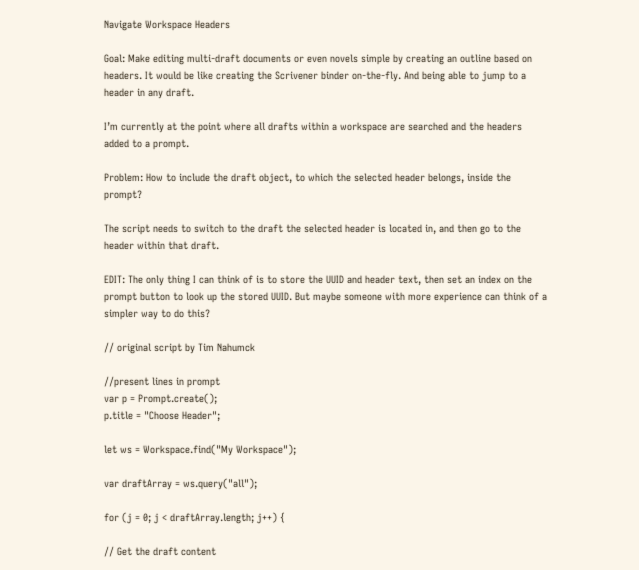Navigate Workspace Headers

Goal: Make editing multi-draft documents or even novels simple by creating an outline based on headers. It would be like creating the Scrivener binder on-the-fly. And being able to jump to a header in any draft.

I’m currently at the point where all drafts within a workspace are searched and the headers added to a prompt.

Problem: How to include the draft object, to which the selected header belongs, inside the prompt?

The script needs to switch to the draft the selected header is located in, and then go to the header within that draft.

EDIT: The only thing I can think of is to store the UUID and header text, then set an index on the prompt button to look up the stored UUID. But maybe someone with more experience can think of a simpler way to do this?

// original script by Tim Nahumck

//present lines in prompt
var p = Prompt.create();
p.title = "Choose Header";

let ws = Workspace.find("My Workspace");

var draftArray = ws.query("all");

for (j = 0; j < draftArray.length; j++) {

// Get the draft content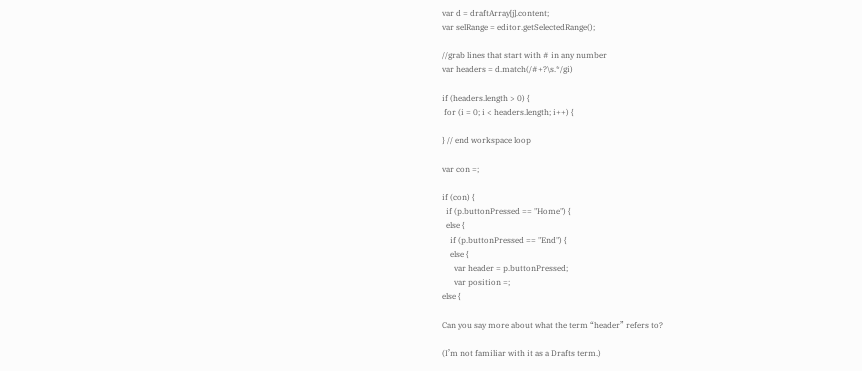var d = draftArray[j].content;
var selRange = editor.getSelectedRange();

//grab lines that start with # in any number
var headers = d.match(/#+?\s.*/gi)

if (headers.length > 0) {
 for (i = 0; i < headers.length; i++) {

} // end workspace loop

var con =;

if (con) {
  if (p.buttonPressed == "Home") {
  else {
    if (p.buttonPressed == "End") {
    else {
      var header = p.buttonPressed;
      var position =;
else {

Can you say more about what the term “header” refers to?

(I’m not familiar with it as a Drafts term.)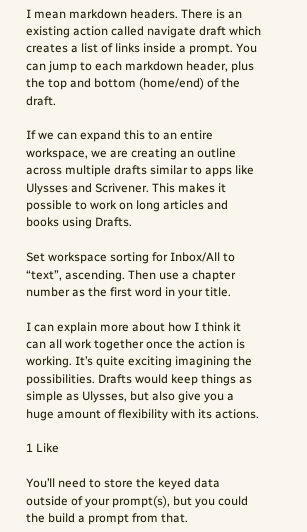I mean markdown headers. There is an existing action called navigate draft which creates a list of links inside a prompt. You can jump to each markdown header, plus the top and bottom (home/end) of the draft.

If we can expand this to an entire workspace, we are creating an outline across multiple drafts similar to apps like Ulysses and Scrivener. This makes it possible to work on long articles and books using Drafts.

Set workspace sorting for Inbox/All to “text”, ascending. Then use a chapter number as the first word in your title.

I can explain more about how I think it can all work together once the action is working. It’s quite exciting imagining the possibilities. Drafts would keep things as simple as Ulysses, but also give you a huge amount of flexibility with its actions.

1 Like

You’ll need to store the keyed data outside of your prompt(s), but you could the build a prompt from that.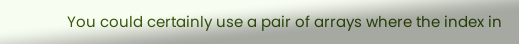You could certainly use a pair of arrays where the index in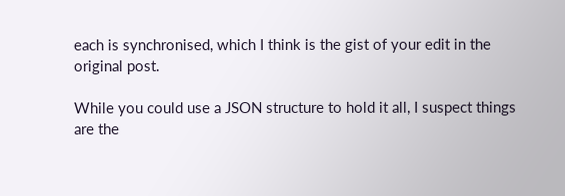each is synchronised, which I think is the gist of your edit in the original post.

While you could use a JSON structure to hold it all, I suspect things are the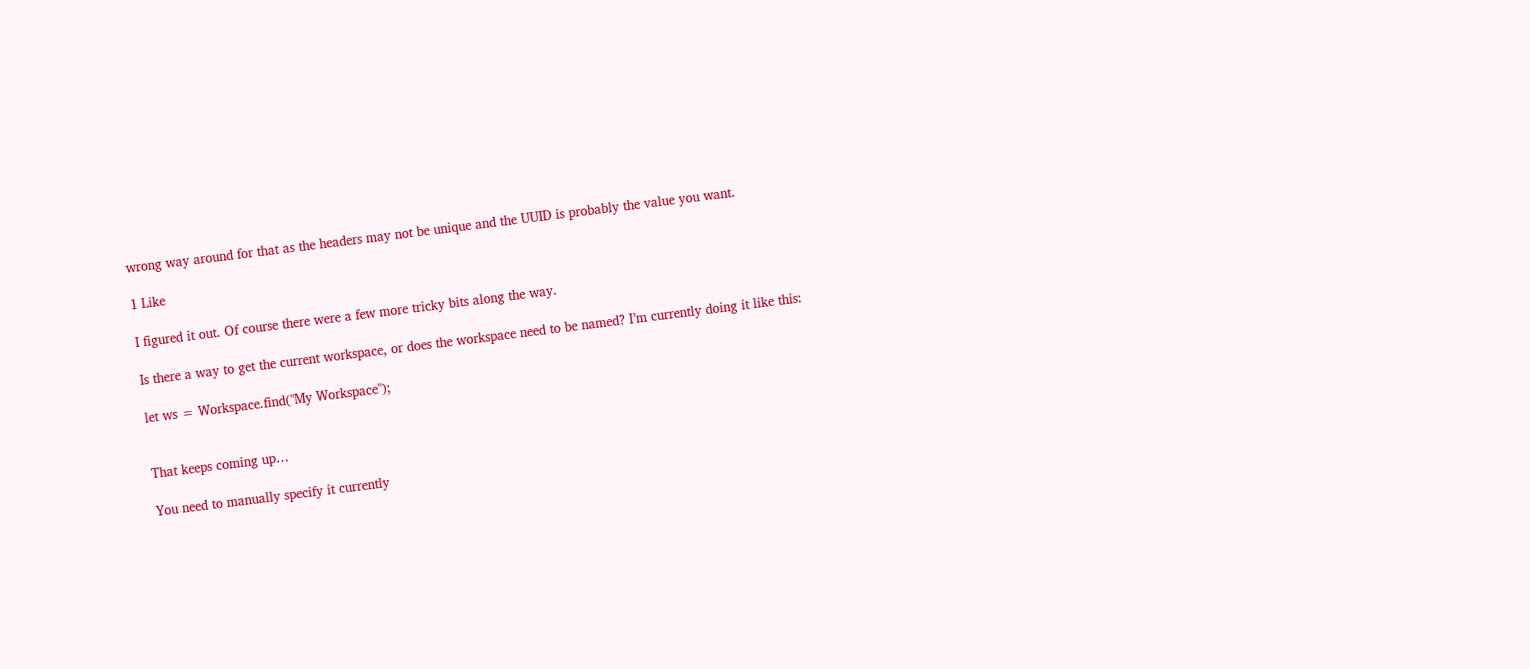wrong way around for that as the headers may not be unique and the UUID is probably the value you want.

1 Like

I figured it out. Of course there were a few more tricky bits along the way.

Is there a way to get the current workspace, or does the workspace need to be named? I’m currently doing it like this:

let ws = Workspace.find("My Workspace");


That keeps coming up…

You need to manually specify it currently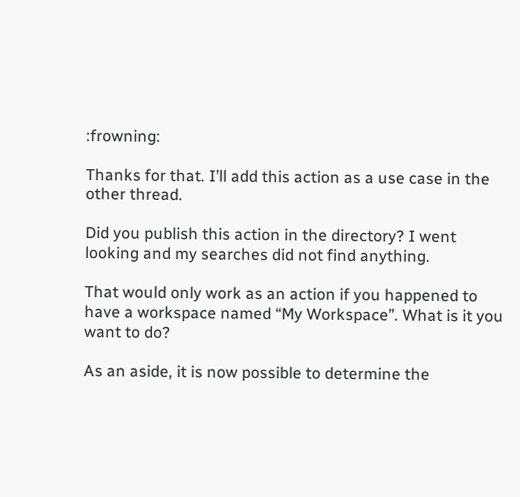:frowning:

Thanks for that. I’ll add this action as a use case in the other thread.

Did you publish this action in the directory? I went looking and my searches did not find anything.

That would only work as an action if you happened to have a workspace named “My Workspace”. What is it you want to do?

As an aside, it is now possible to determine the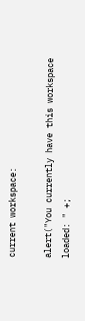current workspace:

alert("You currently have this workspace loaded: " +;